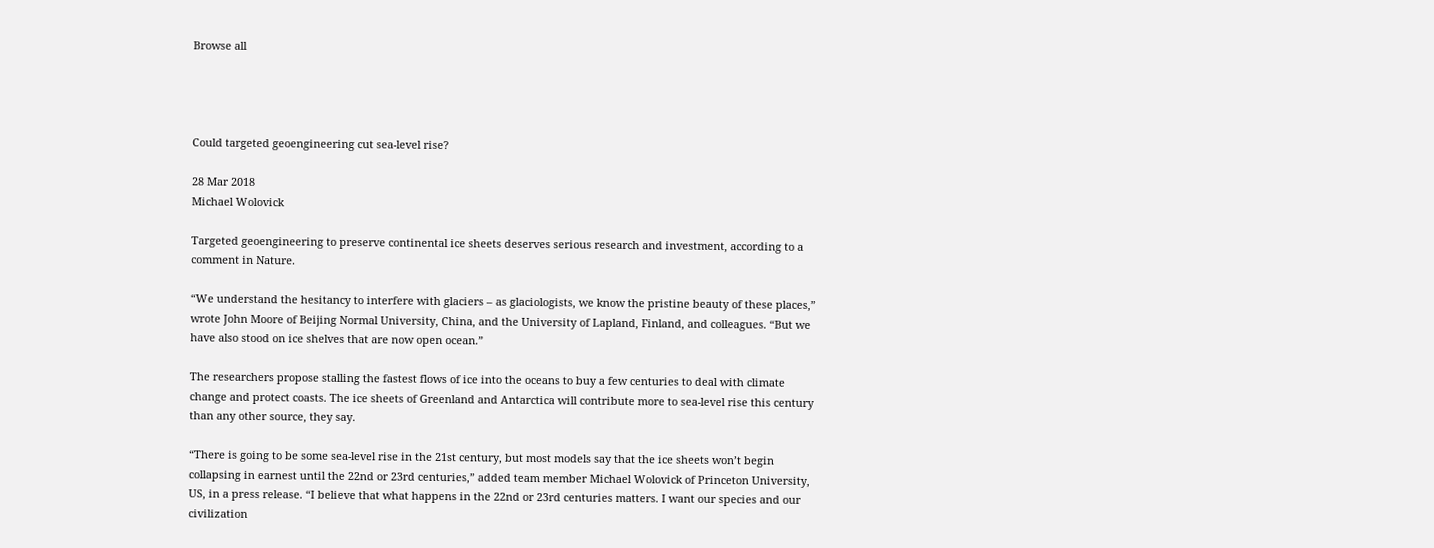Browse all




Could targeted geoengineering cut sea-level rise?

28 Mar 2018
Michael Wolovick

Targeted geoengineering to preserve continental ice sheets deserves serious research and investment, according to a comment in Nature.

“We understand the hesitancy to interfere with glaciers – as glaciologists, we know the pristine beauty of these places,” wrote John Moore of Beijing Normal University, China, and the University of Lapland, Finland, and colleagues. “But we have also stood on ice shelves that are now open ocean.”

The researchers propose stalling the fastest flows of ice into the oceans to buy a few centuries to deal with climate change and protect coasts. The ice sheets of Greenland and Antarctica will contribute more to sea-level rise this century than any other source, they say.

“There is going to be some sea-level rise in the 21st century, but most models say that the ice sheets won’t begin collapsing in earnest until the 22nd or 23rd centuries,” added team member Michael Wolovick of Princeton University, US, in a press release. “I believe that what happens in the 22nd or 23rd centuries matters. I want our species and our civilization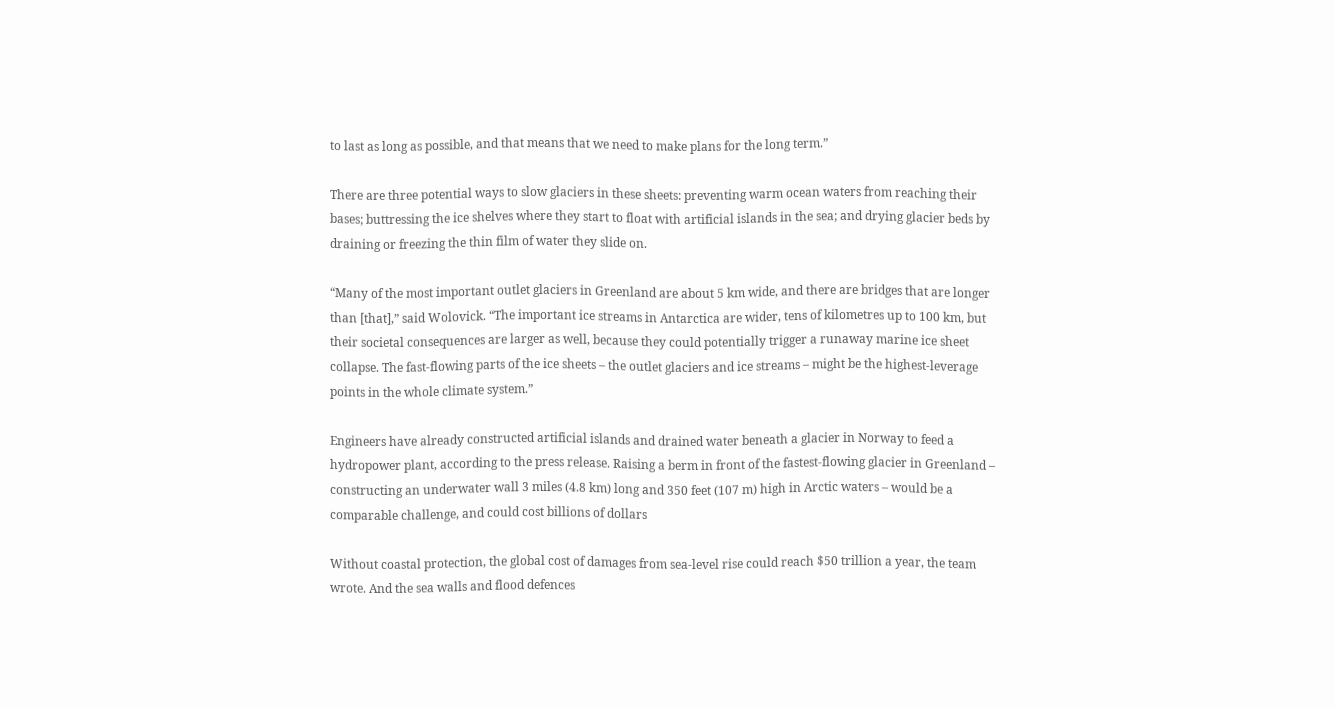to last as long as possible, and that means that we need to make plans for the long term.”

There are three potential ways to slow glaciers in these sheets: preventing warm ocean waters from reaching their bases; buttressing the ice shelves where they start to float with artificial islands in the sea; and drying glacier beds by draining or freezing the thin film of water they slide on.

“Many of the most important outlet glaciers in Greenland are about 5 km wide, and there are bridges that are longer than [that],” said Wolovick. “The important ice streams in Antarctica are wider, tens of kilometres up to 100 km, but their societal consequences are larger as well, because they could potentially trigger a runaway marine ice sheet collapse. The fast-flowing parts of the ice sheets – the outlet glaciers and ice streams – might be the highest-leverage points in the whole climate system.”

Engineers have already constructed artificial islands and drained water beneath a glacier in Norway to feed a hydropower plant, according to the press release. Raising a berm in front of the fastest-flowing glacier in Greenland – constructing an underwater wall 3 miles (4.8 km) long and 350 feet (107 m) high in Arctic waters – would be a comparable challenge, and could cost billions of dollars

Without coastal protection, the global cost of damages from sea-level rise could reach $50 trillion a year, the team wrote. And the sea walls and flood defences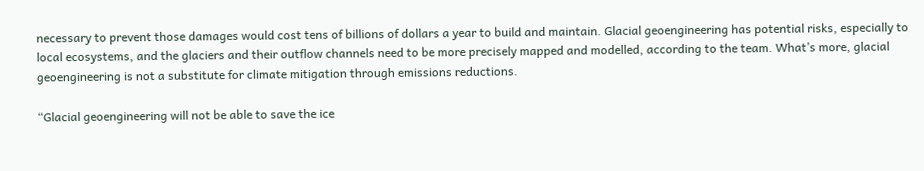necessary to prevent those damages would cost tens of billions of dollars a year to build and maintain. Glacial geoengineering has potential risks, especially to local ecosystems, and the glaciers and their outflow channels need to be more precisely mapped and modelled, according to the team. What’s more, glacial geoengineering is not a substitute for climate mitigation through emissions reductions.

“Glacial geoengineering will not be able to save the ice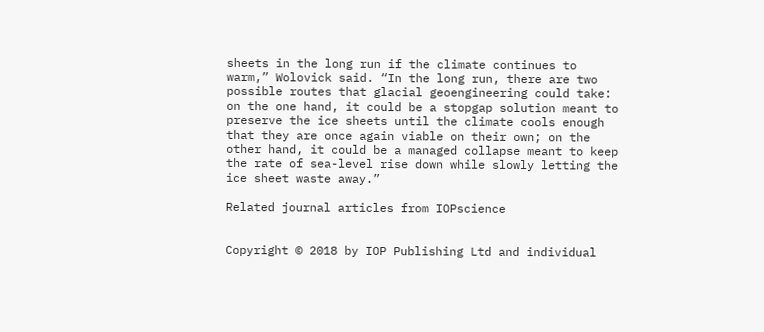sheets in the long run if the climate continues to warm,” Wolovick said. “In the long run, there are two possible routes that glacial geoengineering could take: on the one hand, it could be a stopgap solution meant to preserve the ice sheets until the climate cools enough that they are once again viable on their own; on the other hand, it could be a managed collapse meant to keep the rate of sea-level rise down while slowly letting the ice sheet waste away.”

Related journal articles from IOPscience


Copyright © 2018 by IOP Publishing Ltd and individual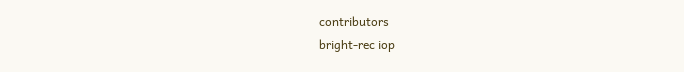contributors
bright-rec iop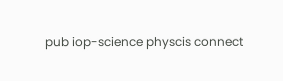pub iop-science physcis connect